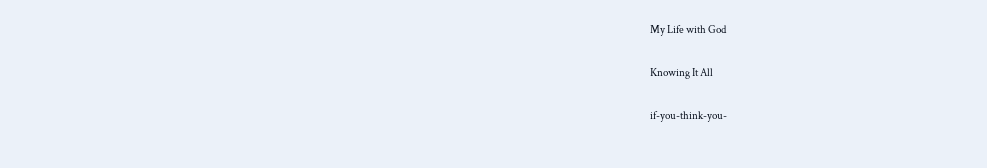My Life with God

Knowing It All

if-you-think-you-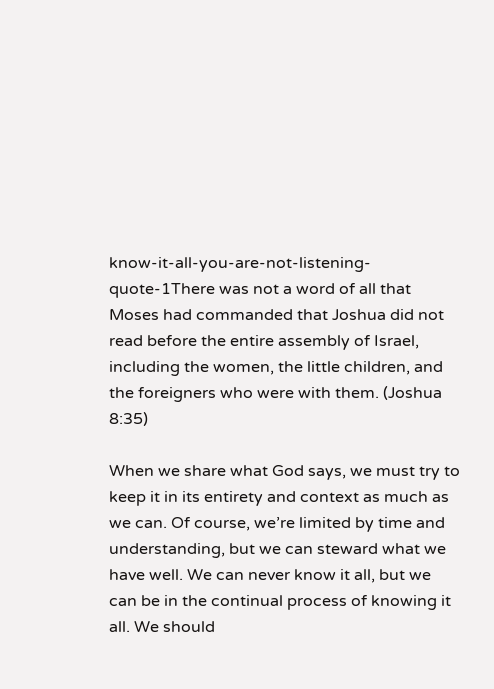know-it-all-you-are-not-listening-quote-1There was not a word of all that Moses had commanded that Joshua did not read before the entire assembly of Israel, including the women, the little children, and the foreigners who were with them. (Joshua 8:35)

When we share what God says, we must try to keep it in its entirety and context as much as we can. Of course, we’re limited by time and understanding, but we can steward what we have well. We can never know it all, but we can be in the continual process of knowing it all. We should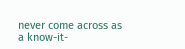never come across as a know-it-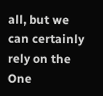all, but we can certainly rely on the One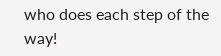who does each step of the way!